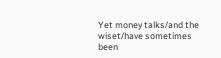Yet money talks/and the wiset/have sometimes been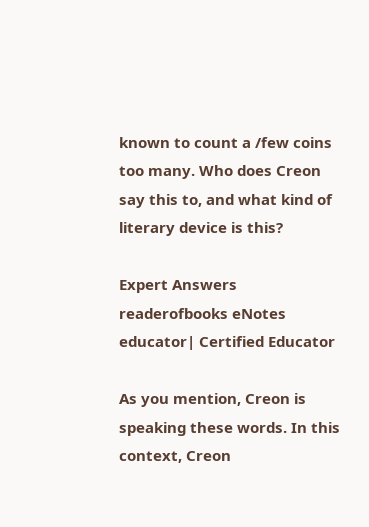known to count a /few coins too many. Who does Creon say this to, and what kind of literary device is this?

Expert Answers
readerofbooks eNotes educator| Certified Educator

As you mention, Creon is speaking these words. In this context, Creon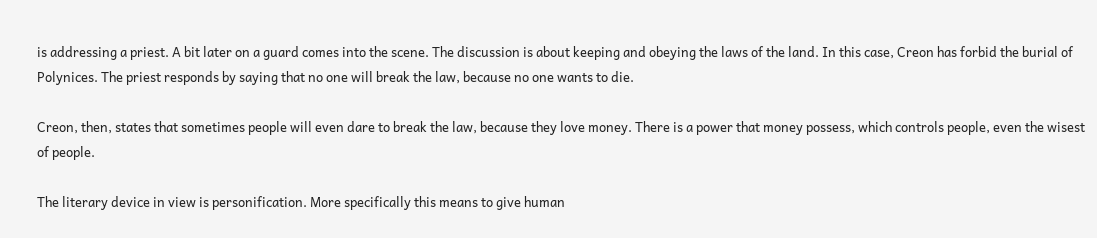is addressing a priest. A bit later on a guard comes into the scene. The discussion is about keeping and obeying the laws of the land. In this case, Creon has forbid the burial of Polynices. The priest responds by saying that no one will break the law, because no one wants to die.

Creon, then, states that sometimes people will even dare to break the law, because they love money. There is a power that money possess, which controls people, even the wisest of people.

The literary device in view is personification. More specifically this means to give human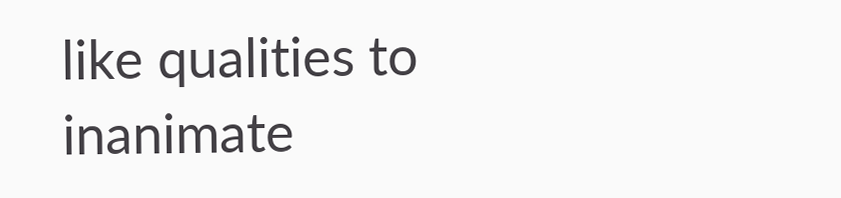like qualities to inanimate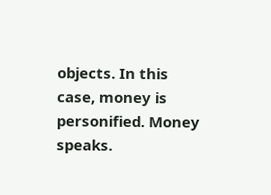objects. In this case, money is personified. Money speaks.